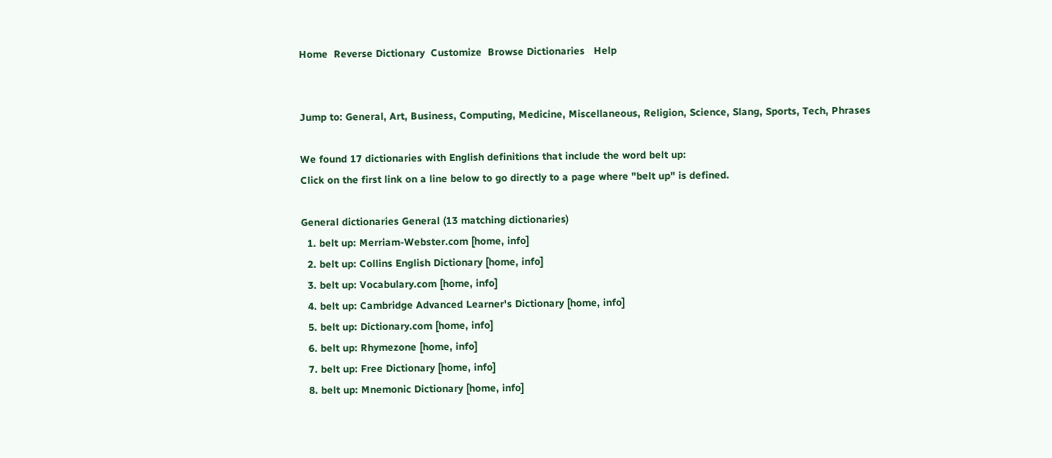Home  Reverse Dictionary  Customize  Browse Dictionaries   Help


Jump to: General, Art, Business, Computing, Medicine, Miscellaneous, Religion, Science, Slang, Sports, Tech, Phrases

We found 17 dictionaries with English definitions that include the word belt up:
Click on the first link on a line below to go directly to a page where "belt up" is defined.

General dictionaries General (13 matching dictionaries)
  1. belt up: Merriam-Webster.com [home, info]
  2. belt up: Collins English Dictionary [home, info]
  3. belt up: Vocabulary.com [home, info]
  4. belt up: Cambridge Advanced Learner's Dictionary [home, info]
  5. belt up: Dictionary.com [home, info]
  6. belt up: Rhymezone [home, info]
  7. belt up: Free Dictionary [home, info]
  8. belt up: Mnemonic Dictionary [home, info]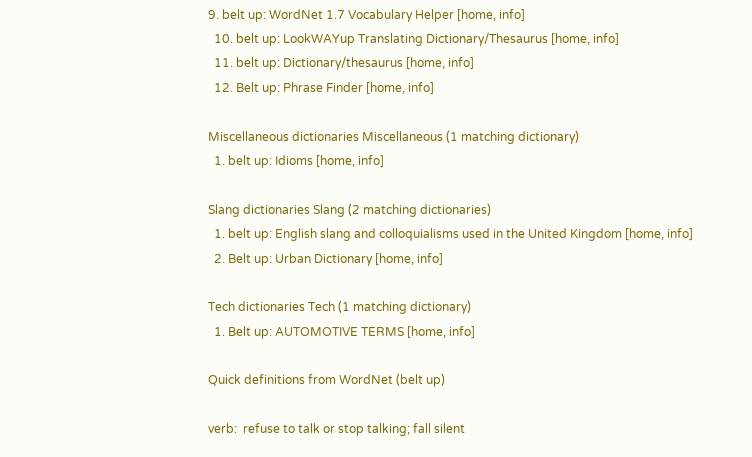9. belt up: WordNet 1.7 Vocabulary Helper [home, info]
  10. belt up: LookWAYup Translating Dictionary/Thesaurus [home, info]
  11. belt up: Dictionary/thesaurus [home, info]
  12. Belt up: Phrase Finder [home, info]

Miscellaneous dictionaries Miscellaneous (1 matching dictionary)
  1. belt up: Idioms [home, info]

Slang dictionaries Slang (2 matching dictionaries)
  1. belt up: English slang and colloquialisms used in the United Kingdom [home, info]
  2. Belt up: Urban Dictionary [home, info]

Tech dictionaries Tech (1 matching dictionary)
  1. Belt up: AUTOMOTIVE TERMS [home, info]

Quick definitions from WordNet (belt up)

verb:  refuse to talk or stop talking; fall silent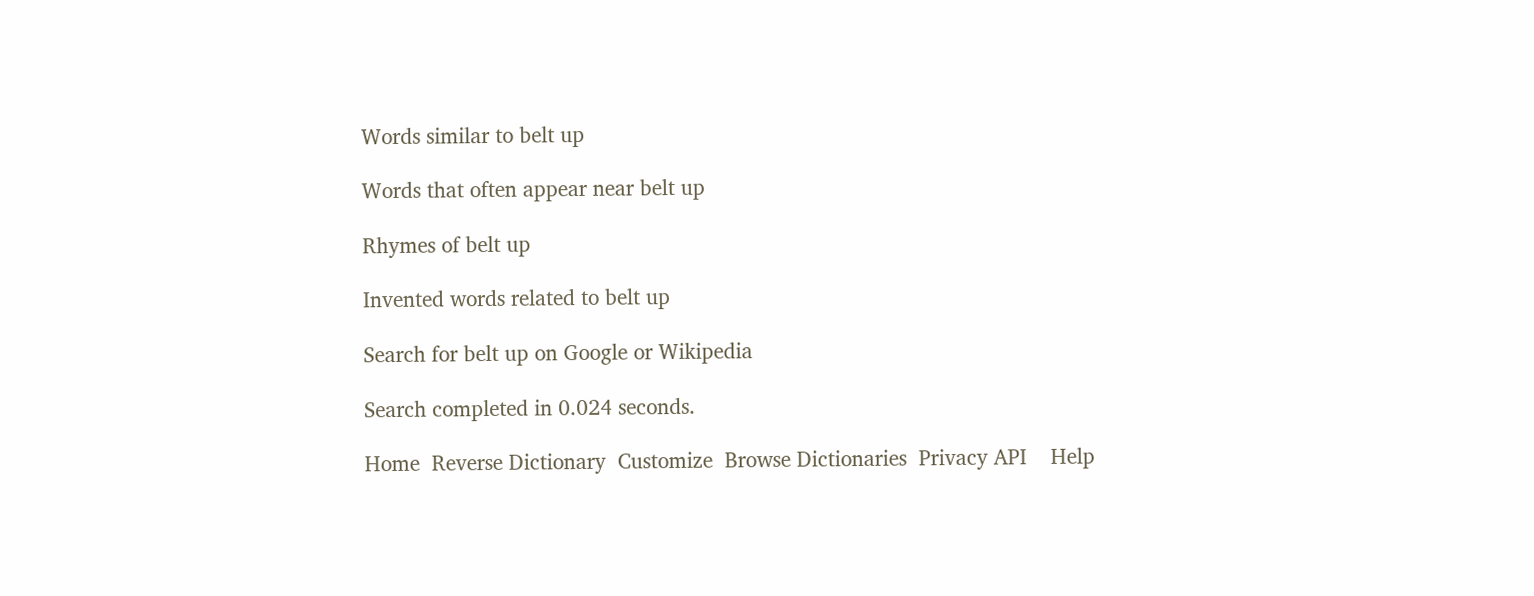Words similar to belt up

Words that often appear near belt up

Rhymes of belt up

Invented words related to belt up

Search for belt up on Google or Wikipedia

Search completed in 0.024 seconds.

Home  Reverse Dictionary  Customize  Browse Dictionaries  Privacy API    Help